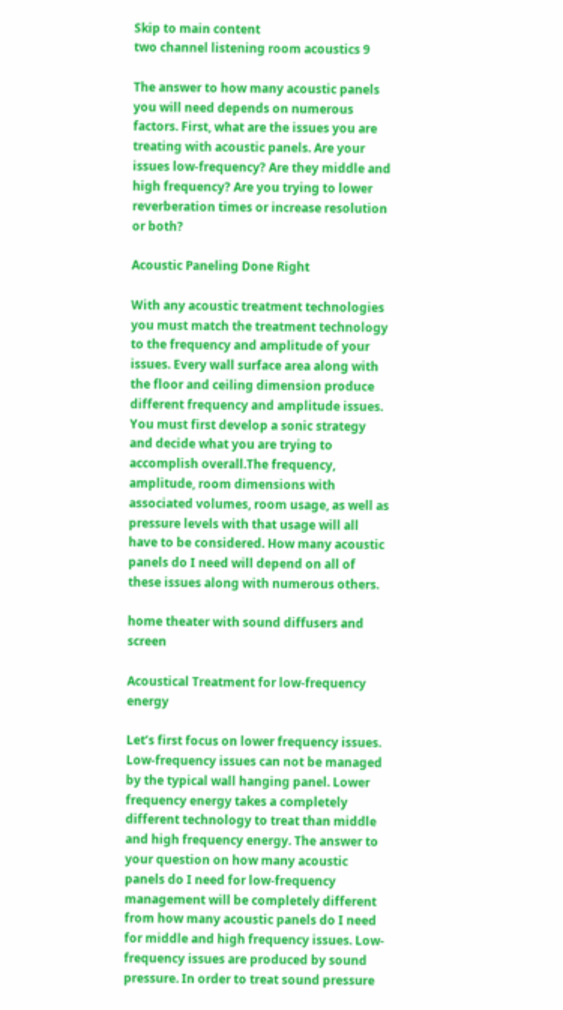Skip to main content
two channel listening room acoustics 9

The answer to how many acoustic panels you will need depends on numerous factors. First, what are the issues you are treating with acoustic panels. Are your issues low-frequency? Are they middle and high frequency? Are you trying to lower reverberation times or increase resolution or both?

Acoustic Paneling Done Right

With any acoustic treatment technologies you must match the treatment technology to the frequency and amplitude of your issues. Every wall surface area along with the floor and ceiling dimension produce different frequency and amplitude issues. You must first develop a sonic strategy and decide what you are trying to accomplish overall.The frequency, amplitude, room dimensions with associated volumes, room usage, as well as pressure levels with that usage will all have to be considered. How many acoustic panels do I need will depend on all of these issues along with numerous others.

home theater with sound diffusers and screen

Acoustical Treatment for low-frequency energy

Let’s first focus on lower frequency issues. Low-frequency issues can not be managed by the typical wall hanging panel. Lower frequency energy takes a completely different technology to treat than middle and high frequency energy. The answer to your question on how many acoustic panels do I need for low-frequency management will be completely different from how many acoustic panels do I need for middle and high frequency issues. Low-frequency issues are produced by sound pressure. In order to treat sound pressure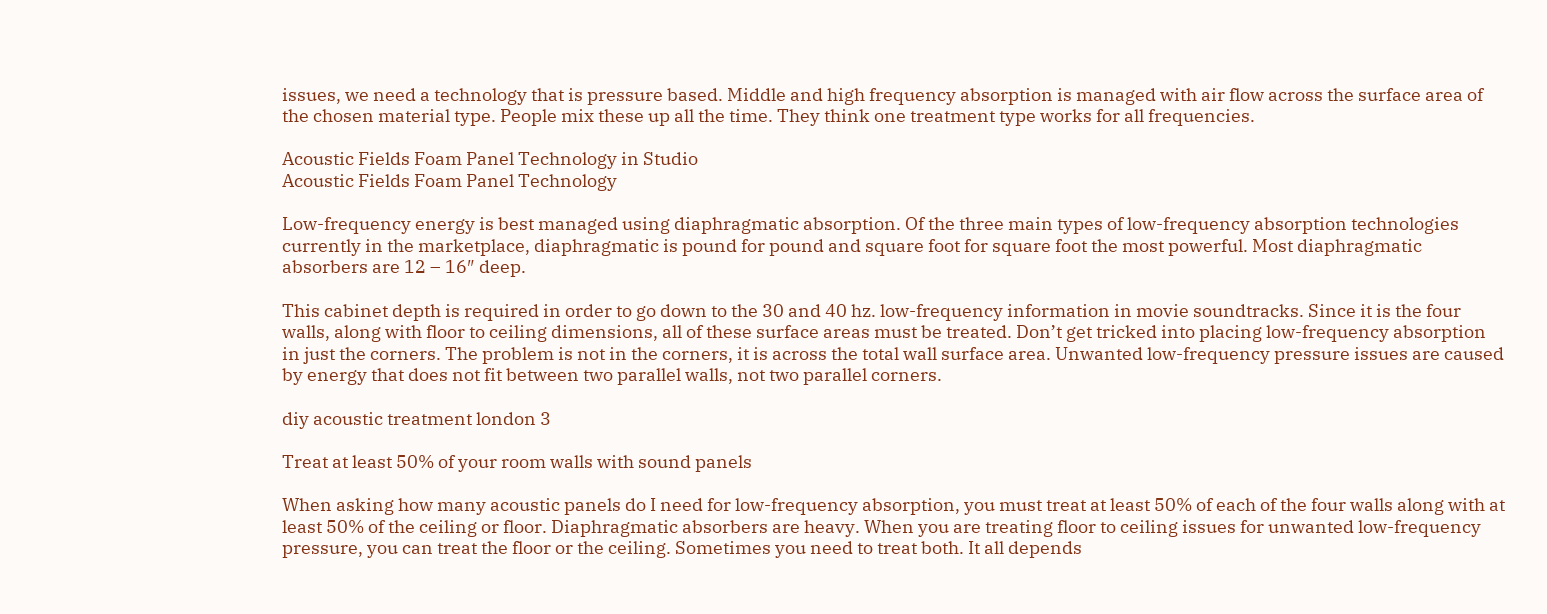issues, we need a technology that is pressure based. Middle and high frequency absorption is managed with air flow across the surface area of the chosen material type. People mix these up all the time. They think one treatment type works for all frequencies.

Acoustic Fields Foam Panel Technology in Studio
Acoustic Fields Foam Panel Technology

Low-frequency energy is best managed using diaphragmatic absorption. Of the three main types of low-frequency absorption technologies currently in the marketplace, diaphragmatic is pound for pound and square foot for square foot the most powerful. Most diaphragmatic absorbers are 12 – 16″ deep.

This cabinet depth is required in order to go down to the 30 and 40 hz. low-frequency information in movie soundtracks. Since it is the four walls, along with floor to ceiling dimensions, all of these surface areas must be treated. Don’t get tricked into placing low-frequency absorption in just the corners. The problem is not in the corners, it is across the total wall surface area. Unwanted low-frequency pressure issues are caused by energy that does not fit between two parallel walls, not two parallel corners.

diy acoustic treatment london 3

Treat at least 50% of your room walls with sound panels

When asking how many acoustic panels do I need for low-frequency absorption, you must treat at least 50% of each of the four walls along with at least 50% of the ceiling or floor. Diaphragmatic absorbers are heavy. When you are treating floor to ceiling issues for unwanted low-frequency pressure, you can treat the floor or the ceiling. Sometimes you need to treat both. It all depends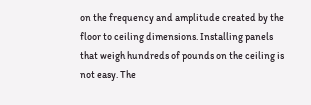on the frequency and amplitude created by the floor to ceiling dimensions. Installing panels that weigh hundreds of pounds on the ceiling is not easy. The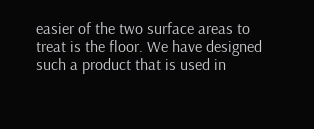easier of the two surface areas to treat is the floor. We have designed such a product that is used in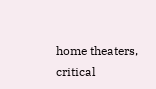home theaters, critical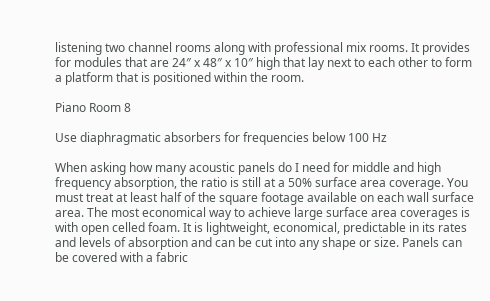listening two channel rooms along with professional mix rooms. It provides for modules that are 24″ x 48″ x 10″ high that lay next to each other to form a platform that is positioned within the room.

Piano Room 8

Use diaphragmatic absorbers for frequencies below 100 Hz

When asking how many acoustic panels do I need for middle and high frequency absorption, the ratio is still at a 50% surface area coverage. You must treat at least half of the square footage available on each wall surface area. The most economical way to achieve large surface area coverages is with open celled foam. It is lightweight, economical, predictable in its rates and levels of absorption and can be cut into any shape or size. Panels can be covered with a fabric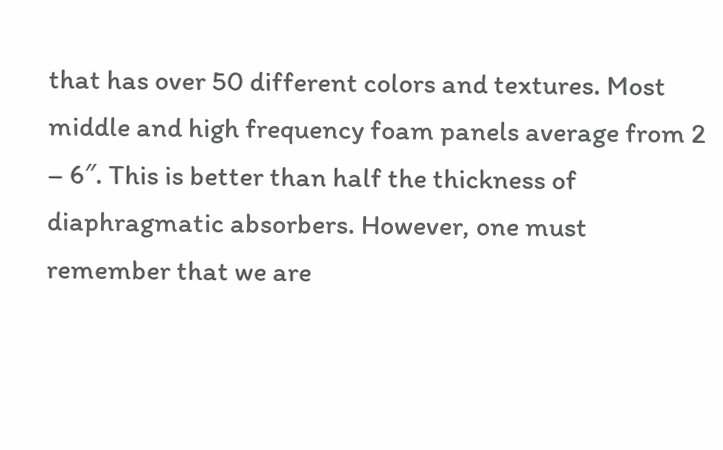that has over 50 different colors and textures. Most middle and high frequency foam panels average from 2 – 6″. This is better than half the thickness of diaphragmatic absorbers. However, one must remember that we are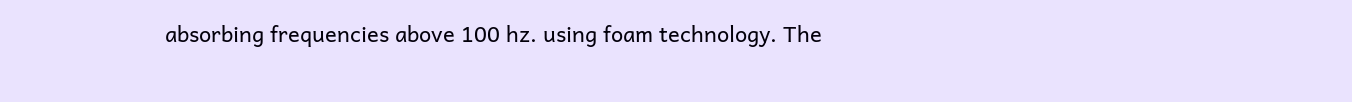absorbing frequencies above 100 hz. using foam technology. The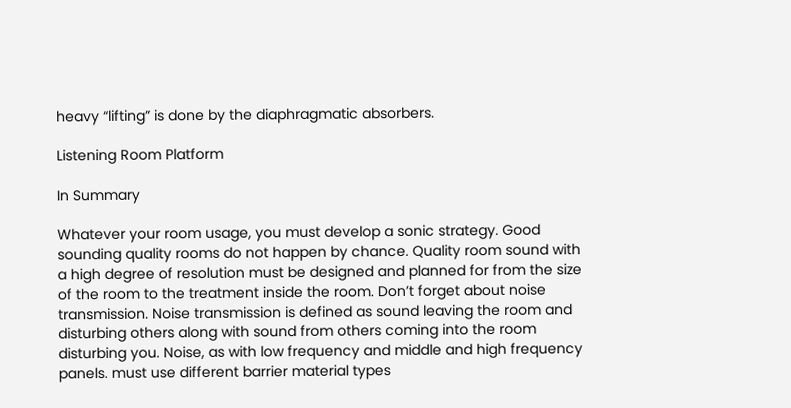heavy “lifting” is done by the diaphragmatic absorbers.

Listening Room Platform

In Summary

Whatever your room usage, you must develop a sonic strategy. Good sounding quality rooms do not happen by chance. Quality room sound with a high degree of resolution must be designed and planned for from the size of the room to the treatment inside the room. Don’t forget about noise transmission. Noise transmission is defined as sound leaving the room and disturbing others along with sound from others coming into the room disturbing you. Noise, as with low frequency and middle and high frequency panels. must use different barrier material types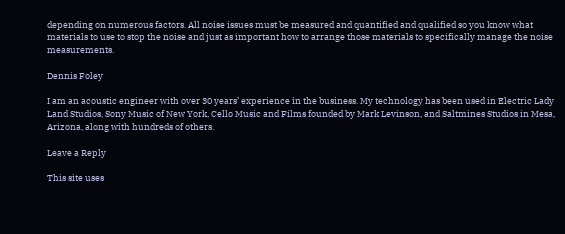depending on numerous factors. All noise issues must be measured and quantified and qualified so you know what materials to use to stop the noise and just as important how to arrange those materials to specifically manage the noise measurements.

Dennis Foley

I am an acoustic engineer with over 30 years’ experience in the business. My technology has been used in Electric Lady Land Studios, Sony Music of New York, Cello Music and Films founded by Mark Levinson, and Saltmines Studios in Mesa, Arizona, along with hundreds of others.

Leave a Reply

This site uses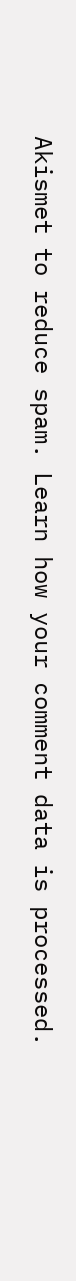Akismet to reduce spam. Learn how your comment data is processed.